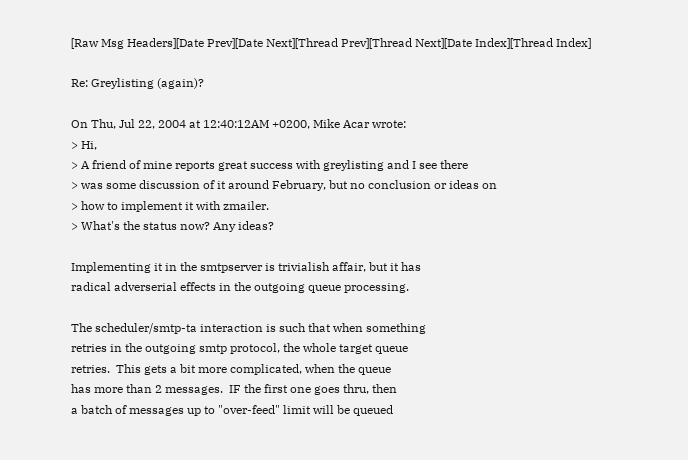[Raw Msg Headers][Date Prev][Date Next][Thread Prev][Thread Next][Date Index][Thread Index]

Re: Greylisting (again)?

On Thu, Jul 22, 2004 at 12:40:12AM +0200, Mike Acar wrote:
> Hi,
> A friend of mine reports great success with greylisting and I see there
> was some discussion of it around February, but no conclusion or ideas on
> how to implement it with zmailer.
> What's the status now? Any ideas?

Implementing it in the smtpserver is trivialish affair, but it has
radical adverserial effects in the outgoing queue processing.

The scheduler/smtp-ta interaction is such that when something
retries in the outgoing smtp protocol, the whole target queue
retries.  This gets a bit more complicated, when the queue
has more than 2 messages.  IF the first one goes thru, then
a batch of messages up to "over-feed" limit will be queued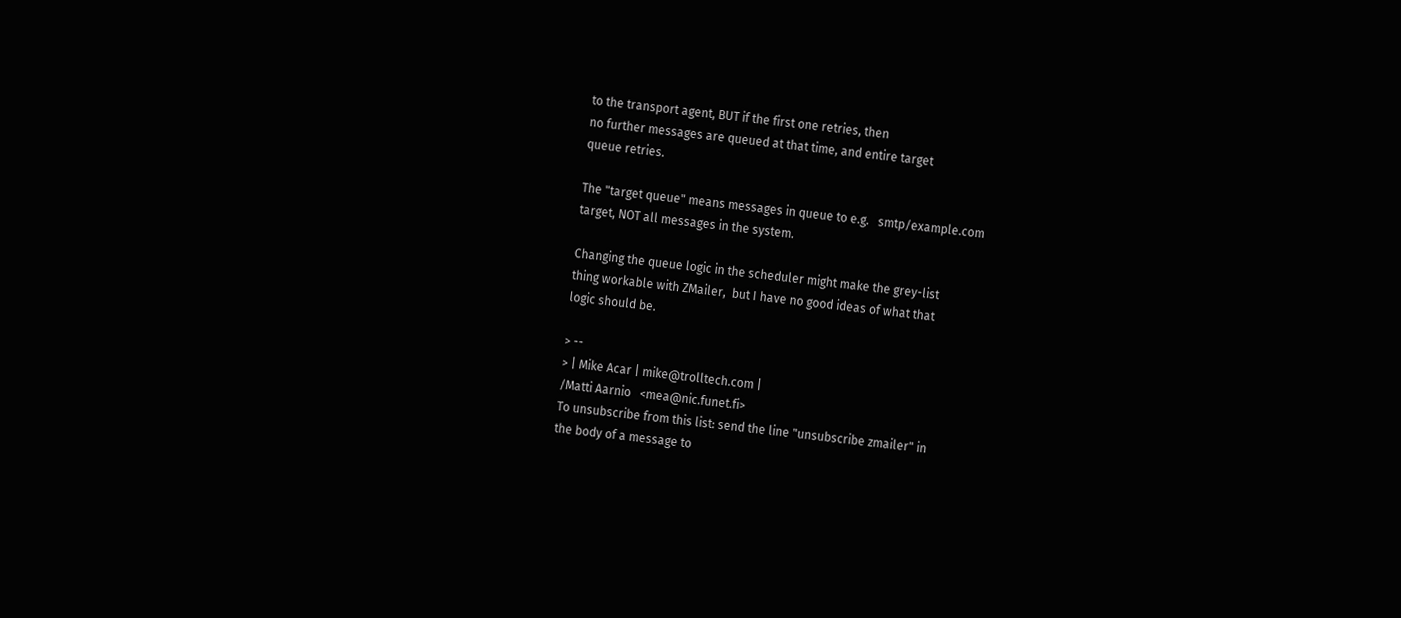to the transport agent, BUT if the first one retries, then
no further messages are queued at that time, and entire target
queue retries.

The "target queue" means messages in queue to e.g.   smtp/example.com
target, NOT all messages in the system.

Changing the queue logic in the scheduler might make the grey-list
thing workable with ZMailer,  but I have no good ideas of what that
logic should be.

> --
> | Mike Acar | mike@trolltech.com |
/Matti Aarnio   <mea@nic.funet.fi>
To unsubscribe from this list: send the line "unsubscribe zmailer" in
the body of a message to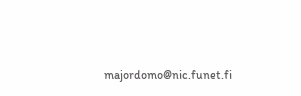majordomo@nic.funet.fi